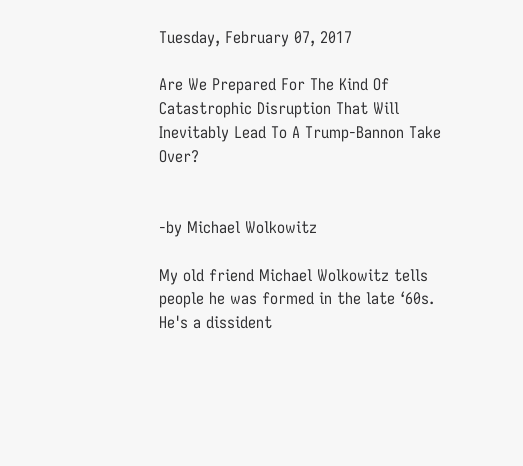Tuesday, February 07, 2017

Are We Prepared For The Kind Of Catastrophic Disruption That Will Inevitably Lead To A Trump-Bannon Take Over?


-by Michael Wolkowitz

My old friend Michael Wolkowitz tells people he was formed in the late ‘60s. He's a dissident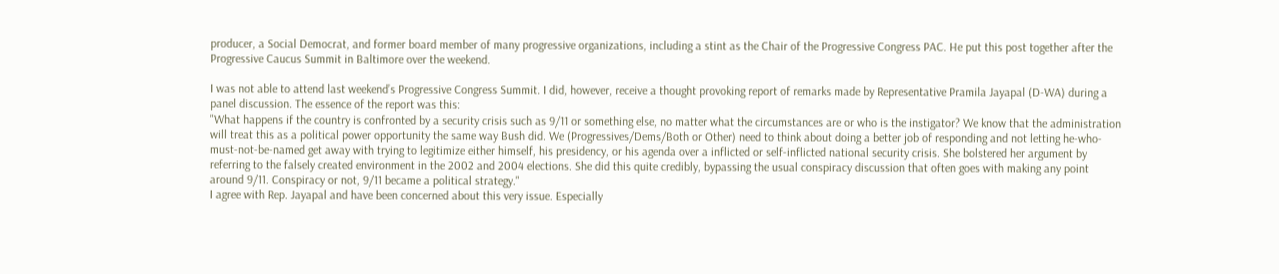producer, a Social Democrat, and former board member of many progressive organizations, including a stint as the Chair of the Progressive Congress PAC. He put this post together after the Progressive Caucus Summit in Baltimore over the weekend.

I was not able to attend last weekend’s Progressive Congress Summit. I did, however, receive a thought provoking report of remarks made by Representative Pramila Jayapal (D-WA) during a panel discussion. The essence of the report was this:
"What happens if the country is confronted by a security crisis such as 9/11 or something else, no matter what the circumstances are or who is the instigator? We know that the administration will treat this as a political power opportunity the same way Bush did. We (Progressives/Dems/Both or Other) need to think about doing a better job of responding and not letting he-who-must-not-be-named get away with trying to legitimize either himself, his presidency, or his agenda over a inflicted or self-inflicted national security crisis. She bolstered her argument by referring to the falsely created environment in the 2002 and 2004 elections. She did this quite credibly, bypassing the usual conspiracy discussion that often goes with making any point around 9/11. Conspiracy or not, 9/11 became a political strategy."
I agree with Rep. Jayapal and have been concerned about this very issue. Especially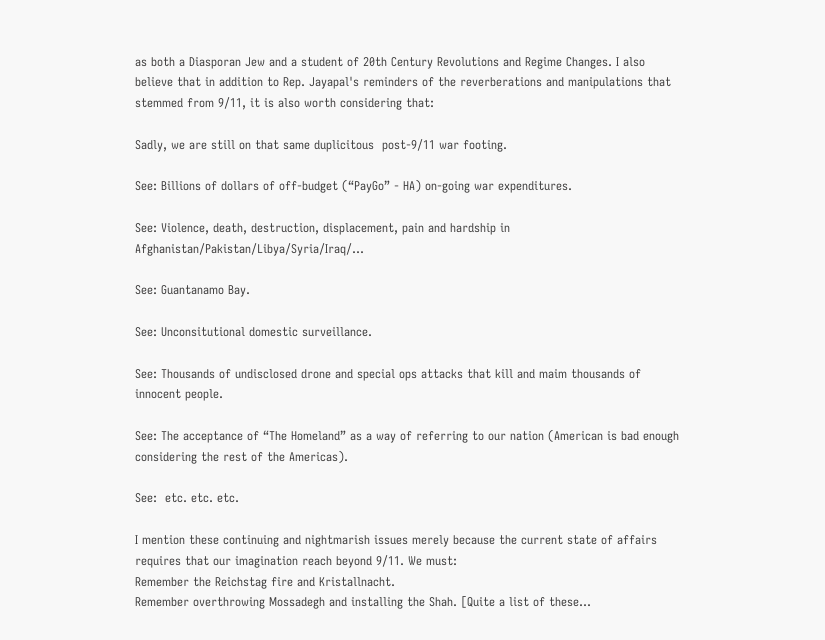as both a Diasporan Jew and a student of 20th Century Revolutions and Regime Changes. I also believe that in addition to Rep. Jayapal's reminders of the reverberations and manipulations that stemmed from 9/11, it is also worth considering that:

Sadly, we are still on that same duplicitous  post-9/11 war footing.

See: Billions of dollars of off-budget (“PayGo” - HA) on-going war expenditures.

See: Violence, death, destruction, displacement, pain and hardship in Afghanistan/Pakistan/Libya/Syria/Iraq/...

See: Guantanamo Bay.

See: Unconsitutional domestic surveillance.

See: Thousands of undisclosed drone and special ops attacks that kill and maim thousands of innocent people.

See: The acceptance of “The Homeland” as a way of referring to our nation (American is bad enough considering the rest of the Americas).

See:  etc. etc. etc.

I mention these continuing and nightmarish issues merely because the current state of affairs requires that our imagination reach beyond 9/11. We must:
Remember the Reichstag fire and Kristallnacht.
Remember overthrowing Mossadegh and installing the Shah. [Quite a list of these...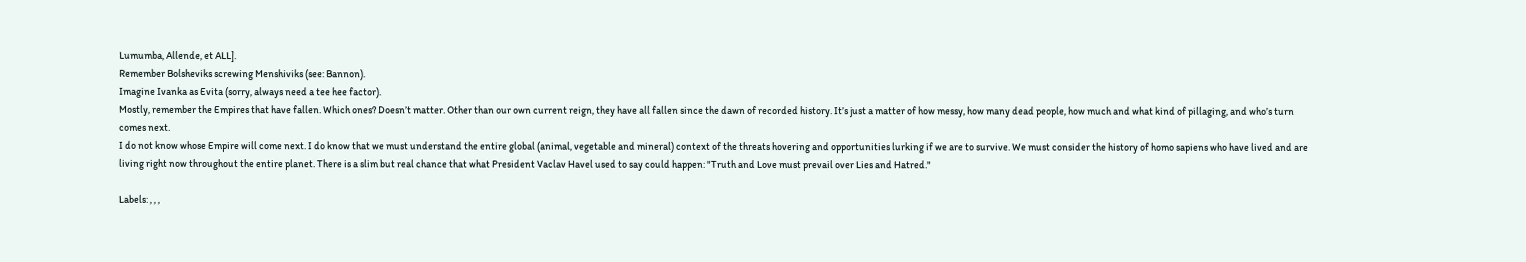Lumumba, Allende, et ALL].
Remember Bolsheviks screwing Menshiviks (see: Bannon).
Imagine Ivanka as Evita (sorry, always need a tee hee factor).
Mostly, remember the Empires that have fallen. Which ones? Doesn’t matter. Other than our own current reign, they have all fallen since the dawn of recorded history. It’s just a matter of how messy, how many dead people, how much and what kind of pillaging, and who’s turn comes next.
I do not know whose Empire will come next. I do know that we must understand the entire global (animal, vegetable and mineral) context of the threats hovering and opportunities lurking if we are to survive. We must consider the history of homo sapiens who have lived and are living right now throughout the entire planet. There is a slim but real chance that what President Vaclav Havel used to say could happen: "Truth and Love must prevail over Lies and Hatred."

Labels: , , ,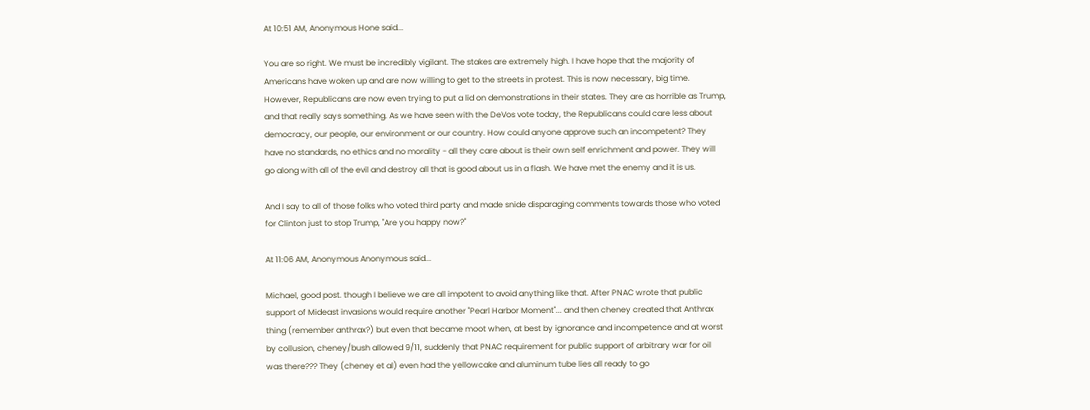At 10:51 AM, Anonymous Hone said...

You are so right. We must be incredibly vigilant. The stakes are extremely high. I have hope that the majority of Americans have woken up and are now willing to get to the streets in protest. This is now necessary, big time. However, Republicans are now even trying to put a lid on demonstrations in their states. They are as horrible as Trump, and that really says something. As we have seen with the DeVos vote today, the Republicans could care less about democracy, our people, our environment or our country. How could anyone approve such an incompetent? They have no standards, no ethics and no morality - all they care about is their own self enrichment and power. They will go along with all of the evil and destroy all that is good about us in a flash. We have met the enemy and it is us.

And I say to all of those folks who voted third party and made snide disparaging comments towards those who voted for Clinton just to stop Trump, "Are you happy now?"

At 11:06 AM, Anonymous Anonymous said...

Michael, good post. though I believe we are all impotent to avoid anything like that. After PNAC wrote that public support of Mideast invasions would require another "Pearl Harbor Moment"... and then cheney created that Anthrax thing (remember anthrax?) but even that became moot when, at best by ignorance and incompetence and at worst by collusion, cheney/bush allowed 9/11, suddenly that PNAC requirement for public support of arbitrary war for oil was there??? They (cheney et al) even had the yellowcake and aluminum tube lies all ready to go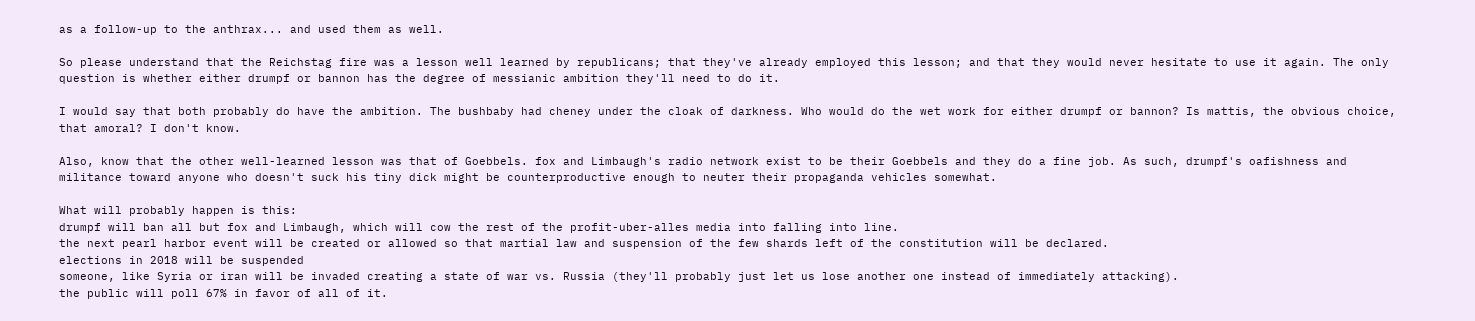as a follow-up to the anthrax... and used them as well.

So please understand that the Reichstag fire was a lesson well learned by republicans; that they've already employed this lesson; and that they would never hesitate to use it again. The only question is whether either drumpf or bannon has the degree of messianic ambition they'll need to do it.

I would say that both probably do have the ambition. The bushbaby had cheney under the cloak of darkness. Who would do the wet work for either drumpf or bannon? Is mattis, the obvious choice, that amoral? I don't know.

Also, know that the other well-learned lesson was that of Goebbels. fox and Limbaugh's radio network exist to be their Goebbels and they do a fine job. As such, drumpf's oafishness and militance toward anyone who doesn't suck his tiny dick might be counterproductive enough to neuter their propaganda vehicles somewhat.

What will probably happen is this:
drumpf will ban all but fox and Limbaugh, which will cow the rest of the profit-uber-alles media into falling into line.
the next pearl harbor event will be created or allowed so that martial law and suspension of the few shards left of the constitution will be declared.
elections in 2018 will be suspended
someone, like Syria or iran will be invaded creating a state of war vs. Russia (they'll probably just let us lose another one instead of immediately attacking).
the public will poll 67% in favor of all of it.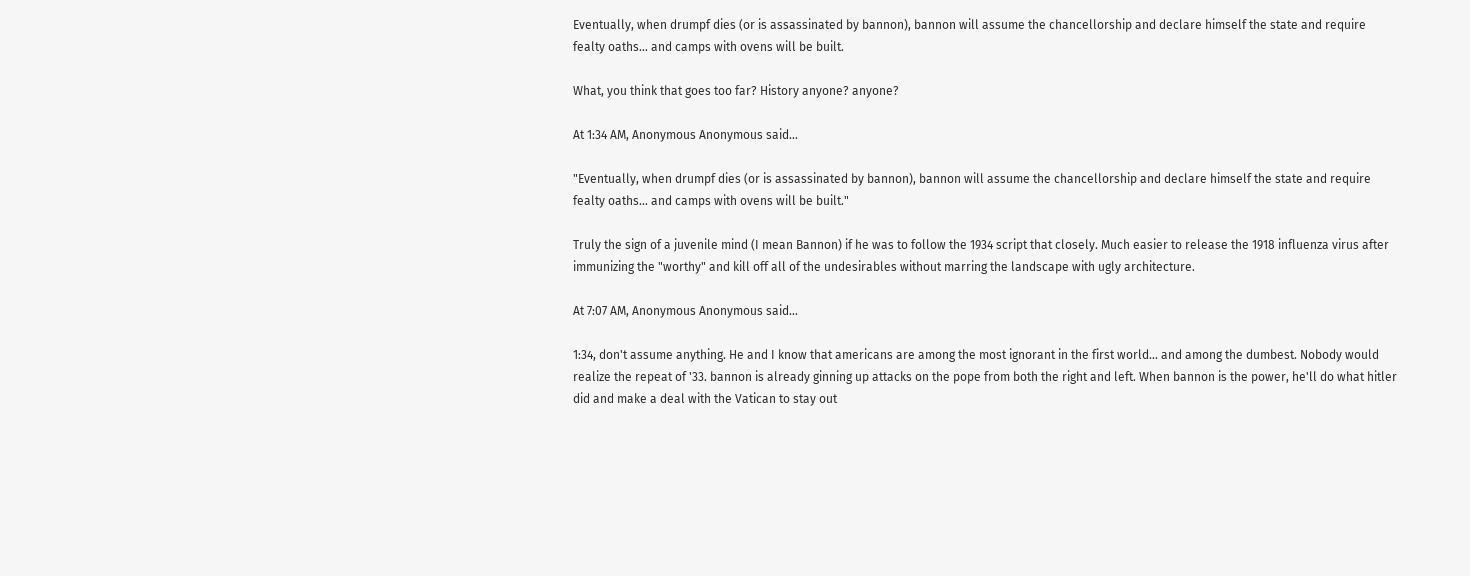Eventually, when drumpf dies (or is assassinated by bannon), bannon will assume the chancellorship and declare himself the state and require fealty oaths... and camps with ovens will be built.

What, you think that goes too far? History anyone? anyone?

At 1:34 AM, Anonymous Anonymous said...

"Eventually, when drumpf dies (or is assassinated by bannon), bannon will assume the chancellorship and declare himself the state and require fealty oaths... and camps with ovens will be built."

Truly the sign of a juvenile mind (I mean Bannon) if he was to follow the 1934 script that closely. Much easier to release the 1918 influenza virus after immunizing the "worthy" and kill off all of the undesirables without marring the landscape with ugly architecture.

At 7:07 AM, Anonymous Anonymous said...

1:34, don't assume anything. He and I know that americans are among the most ignorant in the first world... and among the dumbest. Nobody would realize the repeat of '33. bannon is already ginning up attacks on the pope from both the right and left. When bannon is the power, he'll do what hitler did and make a deal with the Vatican to stay out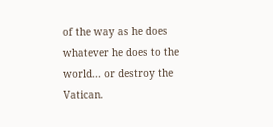of the way as he does whatever he does to the world... or destroy the Vatican.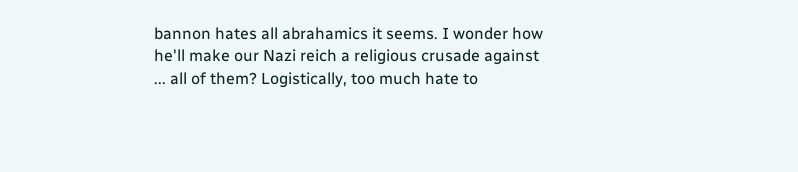bannon hates all abrahamics it seems. I wonder how he'll make our Nazi reich a religious crusade against ... all of them? Logistically, too much hate to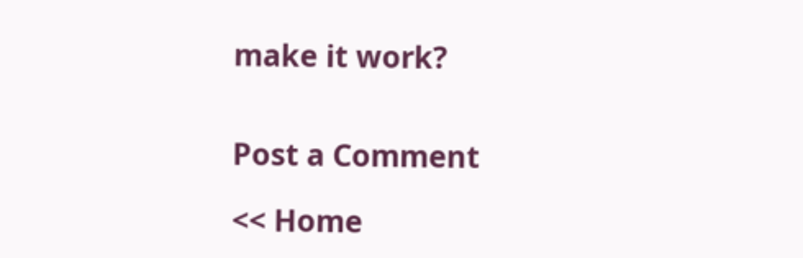make it work?


Post a Comment

<< Home